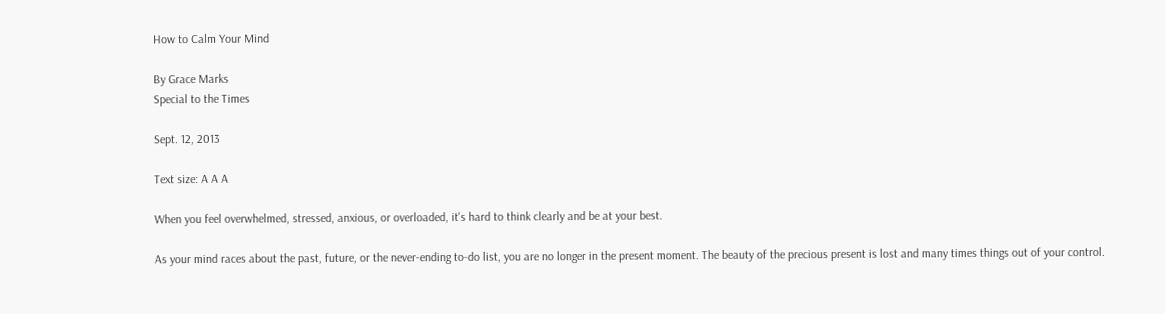How to Calm Your Mind

By Grace Marks
Special to the Times

Sept. 12, 2013

Text size: A A A

When you feel overwhelmed, stressed, anxious, or overloaded, it's hard to think clearly and be at your best.

As your mind races about the past, future, or the never-ending to-do list, you are no longer in the present moment. The beauty of the precious present is lost and many times things out of your control.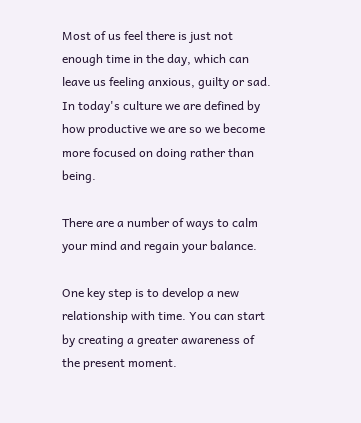Most of us feel there is just not enough time in the day, which can leave us feeling anxious, guilty or sad. In today's culture we are defined by how productive we are so we become more focused on doing rather than being.

There are a number of ways to calm your mind and regain your balance.

One key step is to develop a new relationship with time. You can start by creating a greater awareness of the present moment.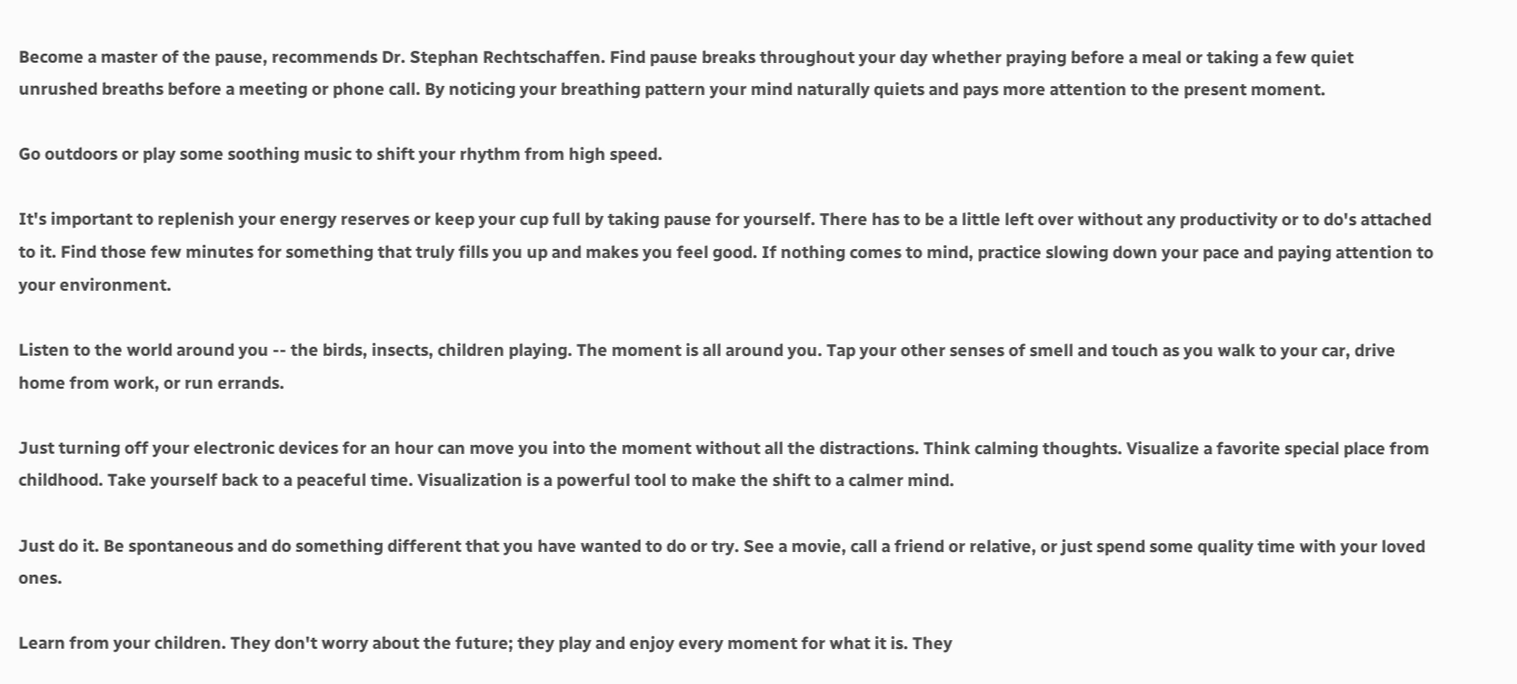Become a master of the pause, recommends Dr. Stephan Rechtschaffen. Find pause breaks throughout your day whether praying before a meal or taking a few quiet unrushed breaths before a meeting or phone call. By noticing your breathing pattern your mind naturally quiets and pays more attention to the present moment.

Go outdoors or play some soothing music to shift your rhythm from high speed.

It's important to replenish your energy reserves or keep your cup full by taking pause for yourself. There has to be a little left over without any productivity or to do's attached to it. Find those few minutes for something that truly fills you up and makes you feel good. If nothing comes to mind, practice slowing down your pace and paying attention to your environment.

Listen to the world around you -- the birds, insects, children playing. The moment is all around you. Tap your other senses of smell and touch as you walk to your car, drive home from work, or run errands.

Just turning off your electronic devices for an hour can move you into the moment without all the distractions. Think calming thoughts. Visualize a favorite special place from childhood. Take yourself back to a peaceful time. Visualization is a powerful tool to make the shift to a calmer mind.

Just do it. Be spontaneous and do something different that you have wanted to do or try. See a movie, call a friend or relative, or just spend some quality time with your loved ones.

Learn from your children. They don't worry about the future; they play and enjoy every moment for what it is. They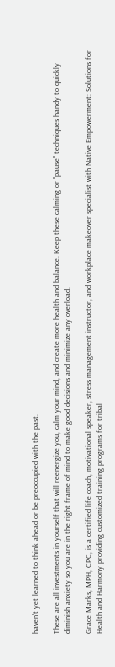haven't yet learned to think ahead or be preoccupied with the past.

These are all investments in yourself that will reenergize you, calm your mind, and create more health and balance. Keep these calming or "pause" techniques handy to quickly diminish anxiety so you are in the right frame of mind to make good decisions and minimize any overload.

Grace Marks, MPH, CPC, is a certified life coach, motivational speaker, stress management instructor, and workplace makeover specialist with Native Empowerment: Solutions for Health and Harmony providing customized training programs for tribal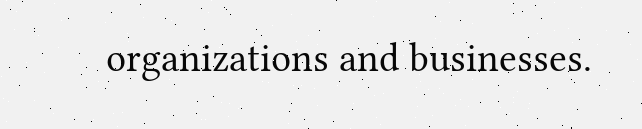organizations and businesses.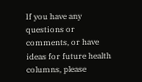If you have any questions or comments, or have ideas for future health columns, please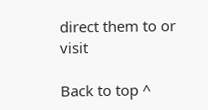direct them to or visit

Back to top ^